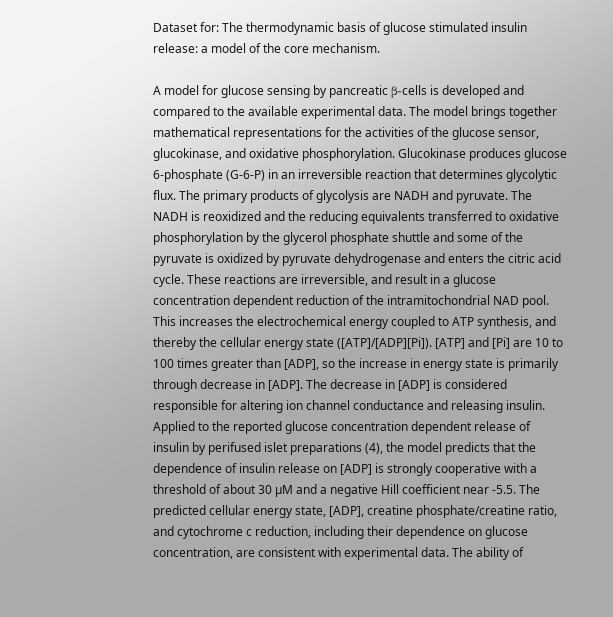Dataset for: The thermodynamic basis of glucose stimulated insulin release: a model of the core mechanism.

A model for glucose sensing by pancreatic β-cells is developed and compared to the available experimental data. The model brings together mathematical representations for the activities of the glucose sensor, glucokinase, and oxidative phosphorylation. Glucokinase produces glucose 6-phosphate (G-6-P) in an irreversible reaction that determines glycolytic flux. The primary products of glycolysis are NADH and pyruvate. The NADH is reoxidized and the reducing equivalents transferred to oxidative phosphorylation by the glycerol phosphate shuttle and some of the pyruvate is oxidized by pyruvate dehydrogenase and enters the citric acid cycle. These reactions are irreversible, and result in a glucose concentration dependent reduction of the intramitochondrial NAD pool. This increases the electrochemical energy coupled to ATP synthesis, and thereby the cellular energy state ([ATP]/[ADP][Pi]). [ATP] and [Pi] are 10 to 100 times greater than [ADP], so the increase in energy state is primarily through decrease in [ADP]. The decrease in [ADP] is considered responsible for altering ion channel conductance and releasing insulin. Applied to the reported glucose concentration dependent release of insulin by perifused islet preparations (4), the model predicts that the dependence of insulin release on [ADP] is strongly cooperative with a threshold of about 30 µM and a negative Hill coefficient near -5.5. The predicted cellular energy state, [ADP], creatine phosphate/creatine ratio, and cytochrome c reduction, including their dependence on glucose concentration, are consistent with experimental data. The ability of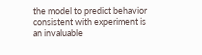the model to predict behavior consistent with experiment is an invaluable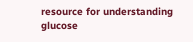resource for understanding glucose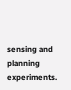sensing and planning experiments.